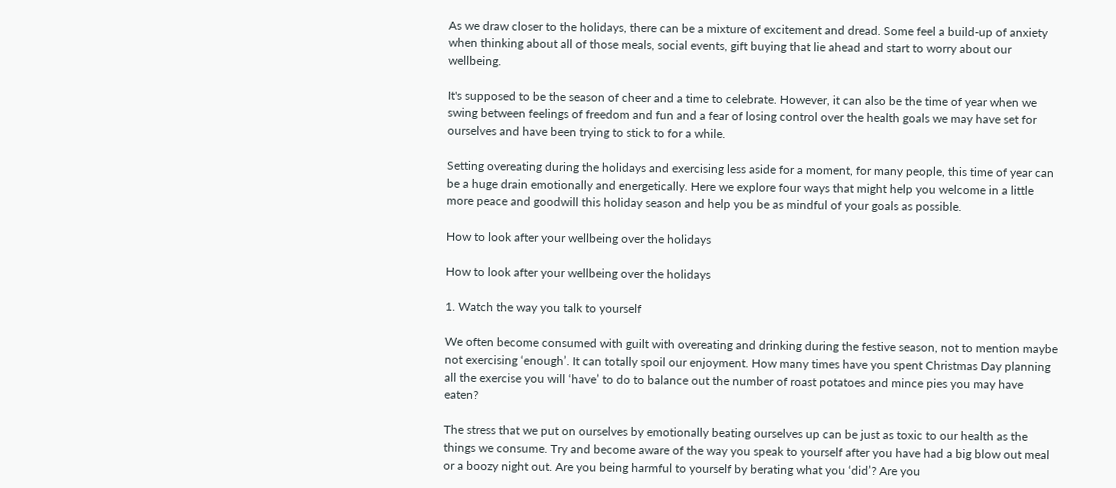As we draw closer to the holidays, there can be a mixture of excitement and dread. Some feel a build-up of anxiety when thinking about all of those meals, social events, gift buying that lie ahead and start to worry about our wellbeing.

It's supposed to be the season of cheer and a time to celebrate. However, it can also be the time of year when we swing between feelings of freedom and fun and a fear of losing control over the health goals we may have set for ourselves and have been trying to stick to for a while.

Setting overeating during the holidays and exercising less aside for a moment, for many people, this time of year can be a huge drain emotionally and energetically. Here we explore four ways that might help you welcome in a little more peace and goodwill this holiday season and help you be as mindful of your goals as possible.

How to look after your wellbeing over the holidays

How to look after your wellbeing over the holidays

1. Watch the way you talk to yourself

We often become consumed with guilt with overeating and drinking during the festive season, not to mention maybe not exercising ‘enough’. It can totally spoil our enjoyment. How many times have you spent Christmas Day planning all the exercise you will ‘have’ to do to balance out the number of roast potatoes and mince pies you may have eaten?

The stress that we put on ourselves by emotionally beating ourselves up can be just as toxic to our health as the things we consume. Try and become aware of the way you speak to yourself after you have had a big blow out meal or a boozy night out. Are you being harmful to yourself by berating what you ‘did’? Are you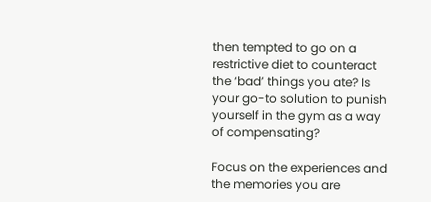then tempted to go on a restrictive diet to counteract the ‘bad’ things you ate? Is your go-to solution to punish yourself in the gym as a way of compensating?

Focus on the experiences and the memories you are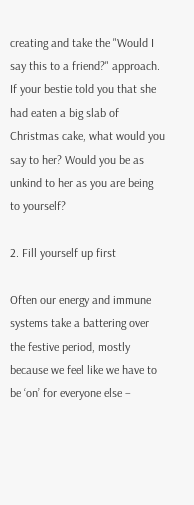creating and take the "Would I say this to a friend?" approach. If your bestie told you that she had eaten a big slab of Christmas cake, what would you say to her? Would you be as unkind to her as you are being to yourself?

2. Fill yourself up first

Often our energy and immune systems take a battering over the festive period, mostly because we feel like we have to be ‘on’ for everyone else –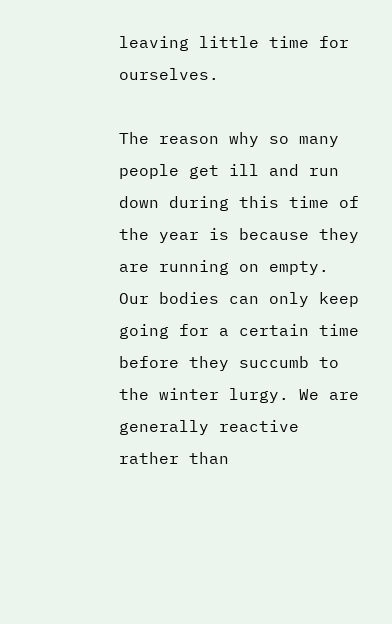leaving little time for ourselves.

The reason why so many people get ill and run down during this time of the year is because they are running on empty. Our bodies can only keep going for a certain time before they succumb to the winter lurgy. We are generally reactive rather than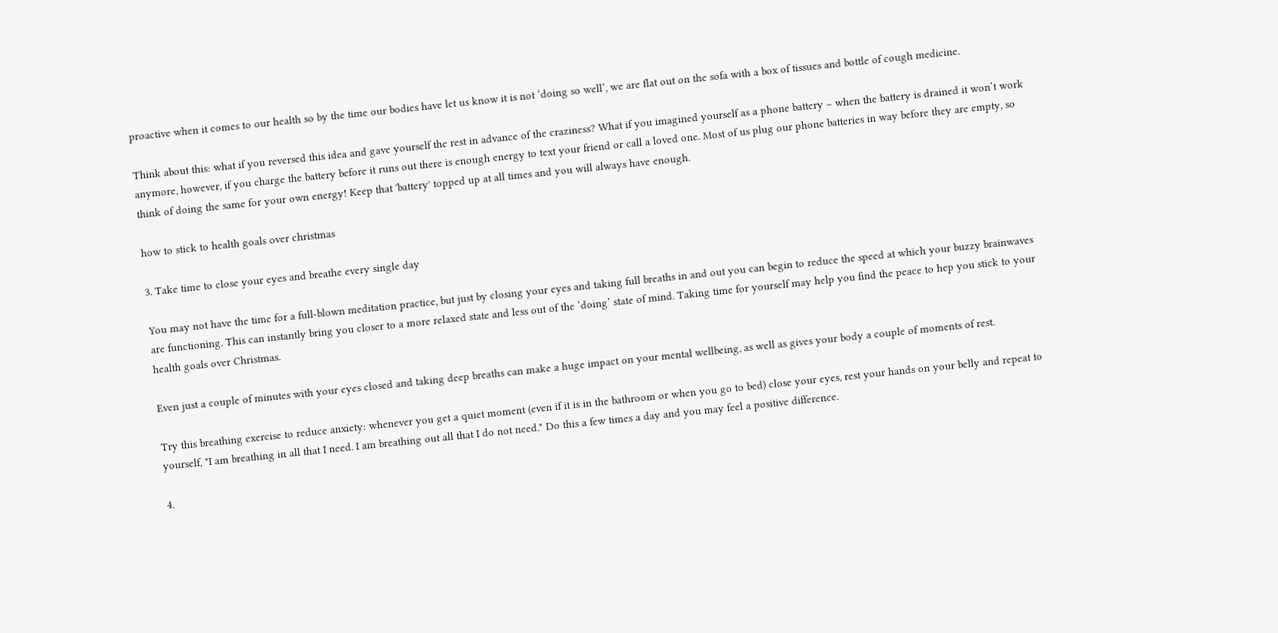proactive when it comes to our health so by the time our bodies have let us know it is not ‘doing so well’, we are flat out on the sofa with a box of tissues and bottle of cough medicine.

Think about this: what if you reversed this idea and gave yourself the rest in advance of the craziness? What if you imagined yourself as a phone battery – when the battery is drained it won’t work anymore, however, if you charge the battery before it runs out there is enough energy to text your friend or call a loved one. Most of us plug our phone batteries in way before they are empty, so think of doing the same for your own energy! Keep that 'battery' topped up at all times and you will always have enough.

how to stick to health goals over christmas

3. Take time to close your eyes and breathe every single day

You may not have the time for a full-blown meditation practice, but just by closing your eyes and taking full breaths in and out you can begin to reduce the speed at which your buzzy brainwaves are functioning. This can instantly bring you closer to a more relaxed state and less out of the ‘doing’ state of mind. Taking time for yourself may help you find the peace to hep you stick to your health goals over Christmas.

Even just a couple of minutes with your eyes closed and taking deep breaths can make a huge impact on your mental wellbeing, as well as gives your body a couple of moments of rest.

Try this breathing exercise to reduce anxiety: whenever you get a quiet moment (even if it is in the bathroom or when you go to bed) close your eyes, rest your hands on your belly and repeat to yourself, "I am breathing in all that I need. I am breathing out all that I do not need." Do this a few times a day and you may feel a positive difference.

4.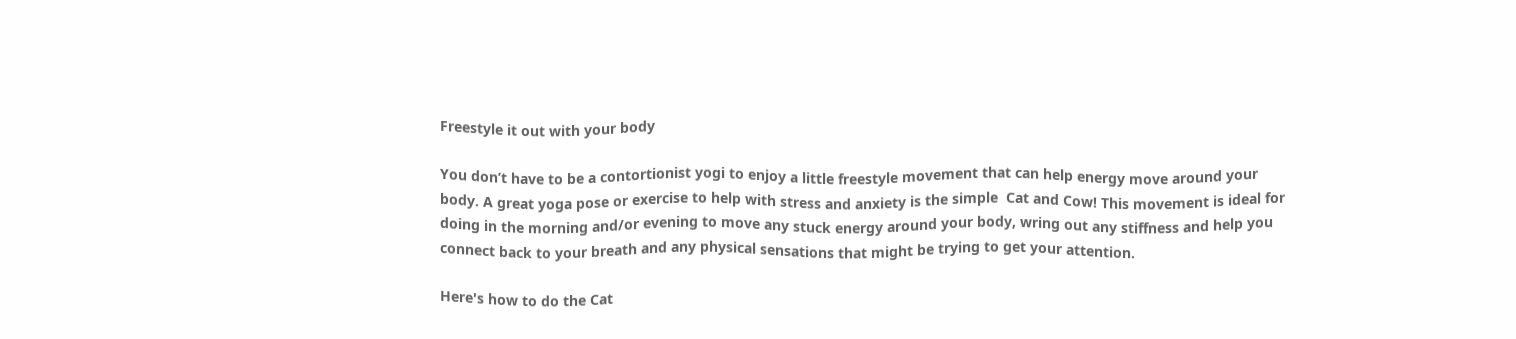Freestyle it out with your body

You don’t have to be a contortionist yogi to enjoy a little freestyle movement that can help energy move around your body. A great yoga pose or exercise to help with stress and anxiety is the simple  Cat and Cow! This movement is ideal for doing in the morning and/or evening to move any stuck energy around your body, wring out any stiffness and help you connect back to your breath and any physical sensations that might be trying to get your attention.

Here's how to do the Cat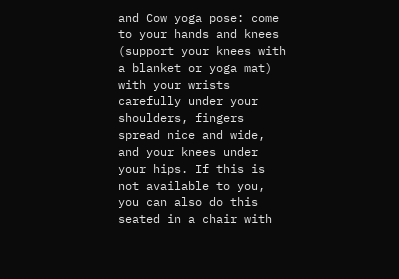and Cow yoga pose: come to your hands and knees (support your knees with a blanket or yoga mat) with your wrists carefully under your shoulders, fingers spread nice and wide, and your knees under your hips. If this is not available to you, you can also do this seated in a chair with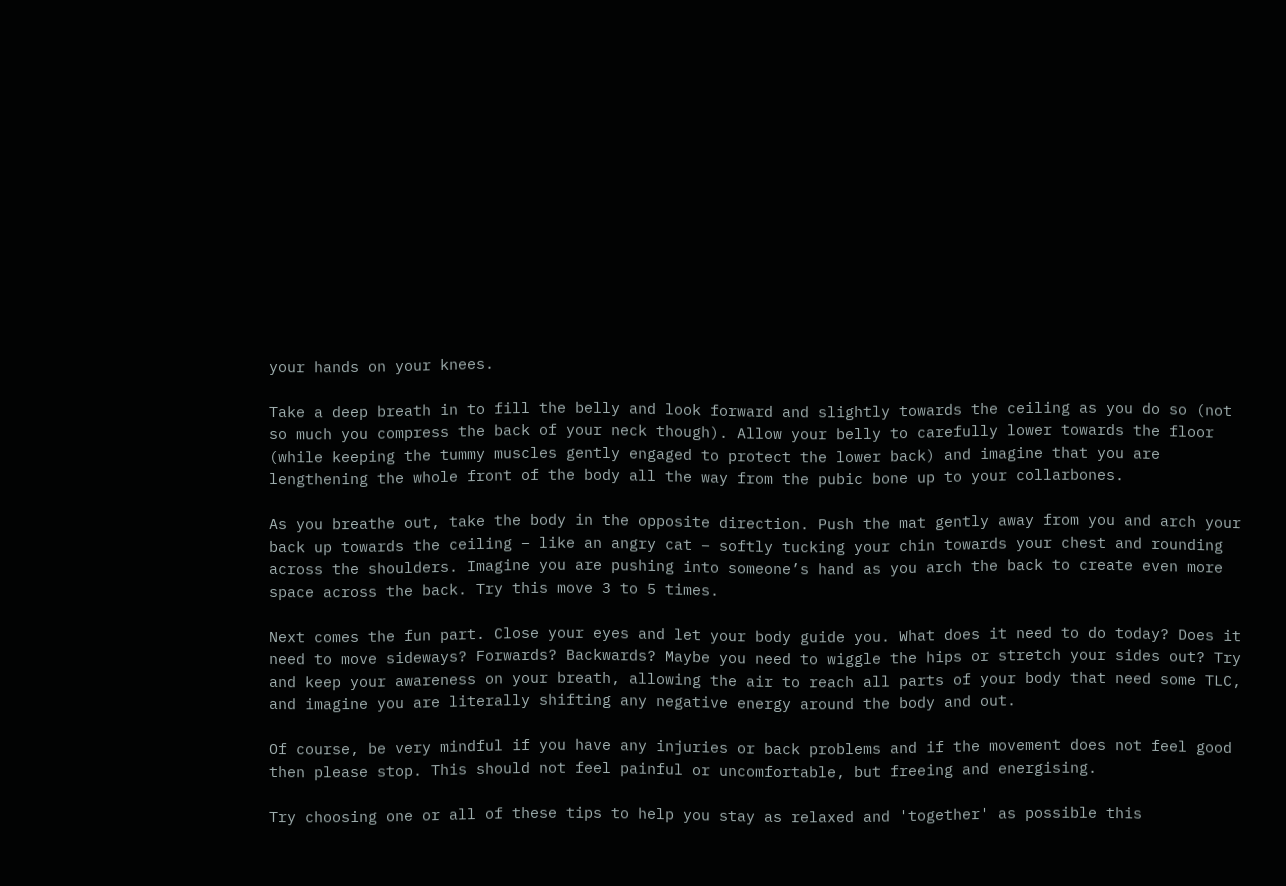your hands on your knees.

Take a deep breath in to fill the belly and look forward and slightly towards the ceiling as you do so (not so much you compress the back of your neck though). Allow your belly to carefully lower towards the floor (while keeping the tummy muscles gently engaged to protect the lower back) and imagine that you are lengthening the whole front of the body all the way from the pubic bone up to your collarbones.

As you breathe out, take the body in the opposite direction. Push the mat gently away from you and arch your back up towards the ceiling – like an angry cat – softly tucking your chin towards your chest and rounding across the shoulders. Imagine you are pushing into someone’s hand as you arch the back to create even more space across the back. Try this move 3 to 5 times.

Next comes the fun part. Close your eyes and let your body guide you. What does it need to do today? Does it need to move sideways? Forwards? Backwards? Maybe you need to wiggle the hips or stretch your sides out? Try and keep your awareness on your breath, allowing the air to reach all parts of your body that need some TLC, and imagine you are literally shifting any negative energy around the body and out.

Of course, be very mindful if you have any injuries or back problems and if the movement does not feel good then please stop. This should not feel painful or uncomfortable, but freeing and energising.

Try choosing one or all of these tips to help you stay as relaxed and 'together' as possible this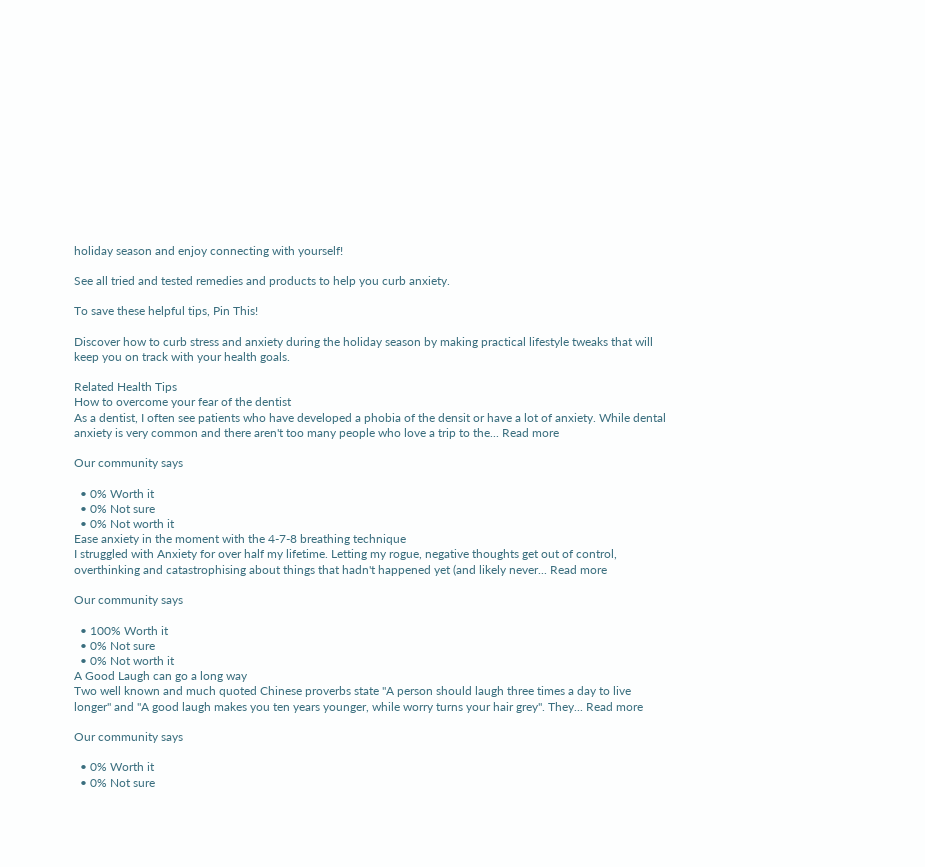holiday season and enjoy connecting with yourself!

See all tried and tested remedies and products to help you curb anxiety.

To save these helpful tips, Pin This!

Discover how to curb stress and anxiety during the holiday season by making practical lifestyle tweaks that will keep you on track with your health goals.

Related Health Tips
How to overcome your fear of the dentist
As a dentist, I often see patients who have developed a phobia of the densit or have a lot of anxiety. While dental anxiety is very common and there aren't too many people who love a trip to the... Read more

Our community says

  • 0% Worth it
  • 0% Not sure
  • 0% Not worth it
Ease anxiety in the moment with the 4-7-8 breathing technique
I struggled with Anxiety for over half my lifetime. Letting my rogue, negative thoughts get out of control, overthinking and catastrophising about things that hadn't happened yet (and likely never... Read more

Our community says

  • 100% Worth it
  • 0% Not sure
  • 0% Not worth it
A Good Laugh can go a long way
Two well known and much quoted Chinese proverbs state "A person should laugh three times a day to live longer" and "A good laugh makes you ten years younger, while worry turns your hair grey". They... Read more

Our community says

  • 0% Worth it
  • 0% Not sure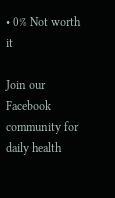• 0% Not worth it

Join our Facebook community for daily health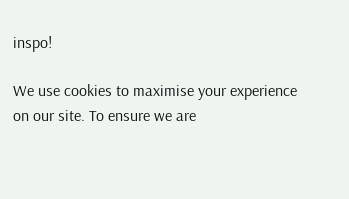inspo!

We use cookies to maximise your experience on our site. To ensure we are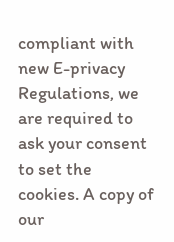compliant with new E-privacy Regulations, we are required to ask your consent to set the cookies. A copy of our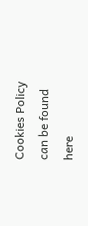Cookies Policy can be found here